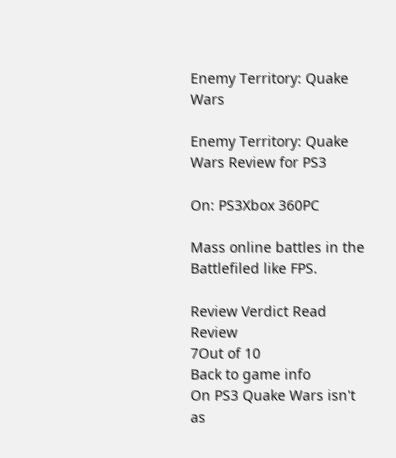Enemy Territory: Quake Wars

Enemy Territory: Quake Wars Review for PS3

On: PS3Xbox 360PC

Mass online battles in the Battlefiled like FPS.

Review Verdict Read Review
7Out of 10
Back to game info
On PS3 Quake Wars isn't as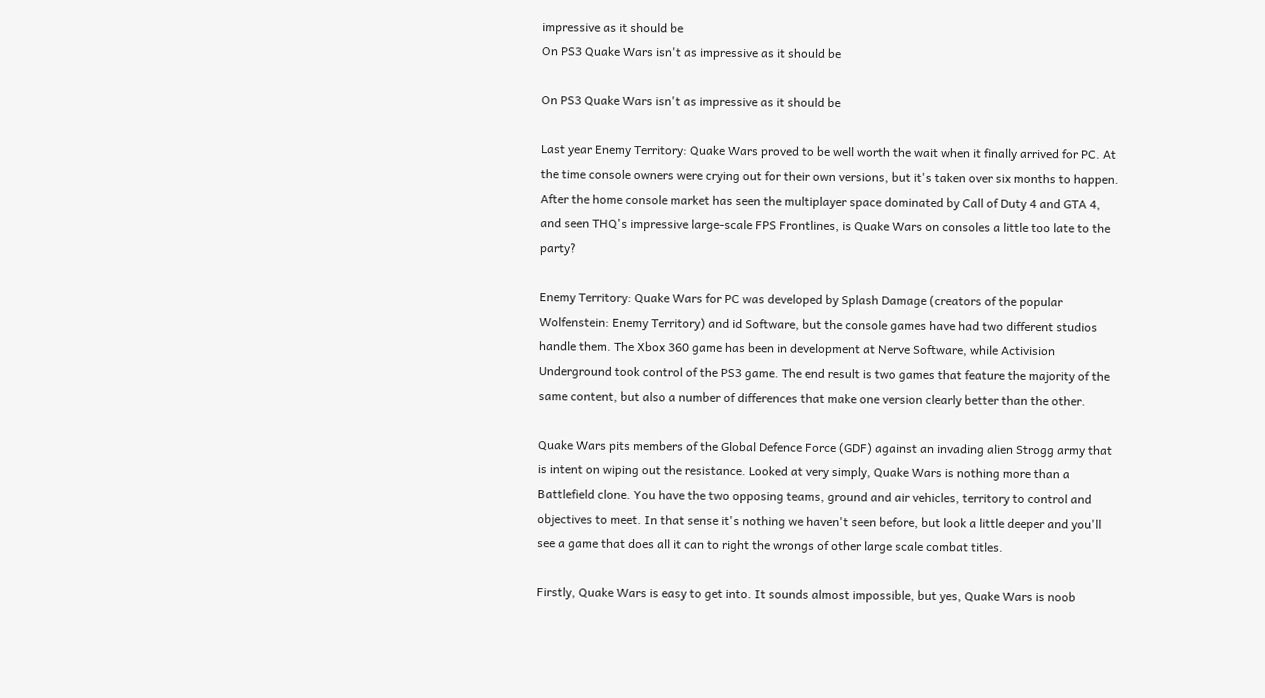impressive as it should be
On PS3 Quake Wars isn't as impressive as it should be

On PS3 Quake Wars isn't as impressive as it should be

Last year Enemy Territory: Quake Wars proved to be well worth the wait when it finally arrived for PC. At the time console owners were crying out for their own versions, but it's taken over six months to happen. After the home console market has seen the multiplayer space dominated by Call of Duty 4 and GTA 4, and seen THQ's impressive large-scale FPS Frontlines, is Quake Wars on consoles a little too late to the party?

Enemy Territory: Quake Wars for PC was developed by Splash Damage (creators of the popular Wolfenstein: Enemy Territory) and id Software, but the console games have had two different studios handle them. The Xbox 360 game has been in development at Nerve Software, while Activision Underground took control of the PS3 game. The end result is two games that feature the majority of the same content, but also a number of differences that make one version clearly better than the other.

Quake Wars pits members of the Global Defence Force (GDF) against an invading alien Strogg army that is intent on wiping out the resistance. Looked at very simply, Quake Wars is nothing more than a Battlefield clone. You have the two opposing teams, ground and air vehicles, territory to control and objectives to meet. In that sense it's nothing we haven't seen before, but look a little deeper and you'll see a game that does all it can to right the wrongs of other large scale combat titles.

Firstly, Quake Wars is easy to get into. It sounds almost impossible, but yes, Quake Wars is noob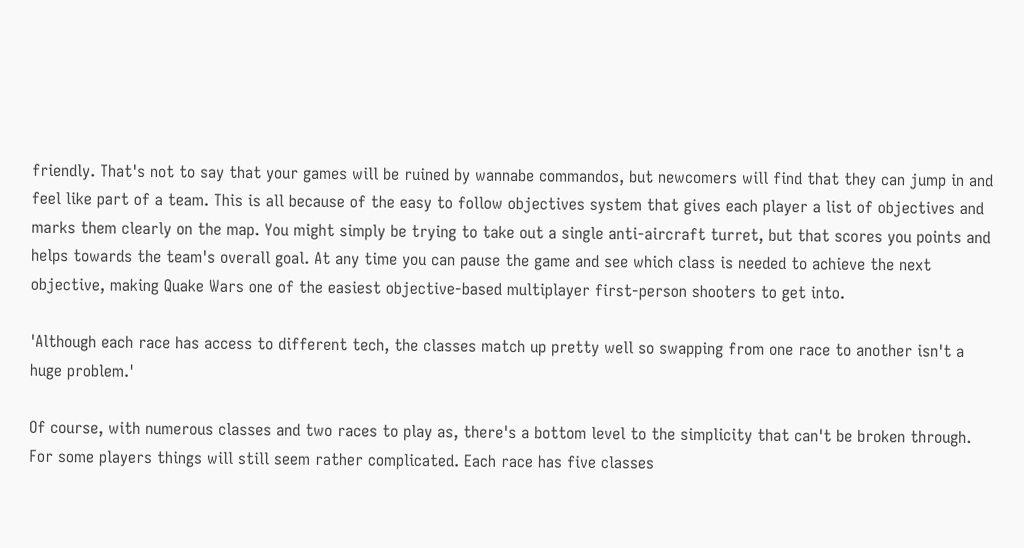friendly. That's not to say that your games will be ruined by wannabe commandos, but newcomers will find that they can jump in and feel like part of a team. This is all because of the easy to follow objectives system that gives each player a list of objectives and marks them clearly on the map. You might simply be trying to take out a single anti-aircraft turret, but that scores you points and helps towards the team's overall goal. At any time you can pause the game and see which class is needed to achieve the next objective, making Quake Wars one of the easiest objective-based multiplayer first-person shooters to get into.

'Although each race has access to different tech, the classes match up pretty well so swapping from one race to another isn't a huge problem.'

Of course, with numerous classes and two races to play as, there's a bottom level to the simplicity that can't be broken through. For some players things will still seem rather complicated. Each race has five classes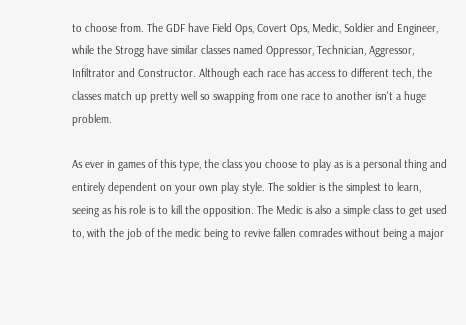to choose from. The GDF have Field Ops, Covert Ops, Medic, Soldier and Engineer, while the Strogg have similar classes named Oppressor, Technician, Aggressor, Infiltrator and Constructor. Although each race has access to different tech, the classes match up pretty well so swapping from one race to another isn't a huge problem.

As ever in games of this type, the class you choose to play as is a personal thing and entirely dependent on your own play style. The soldier is the simplest to learn, seeing as his role is to kill the opposition. The Medic is also a simple class to get used to, with the job of the medic being to revive fallen comrades without being a major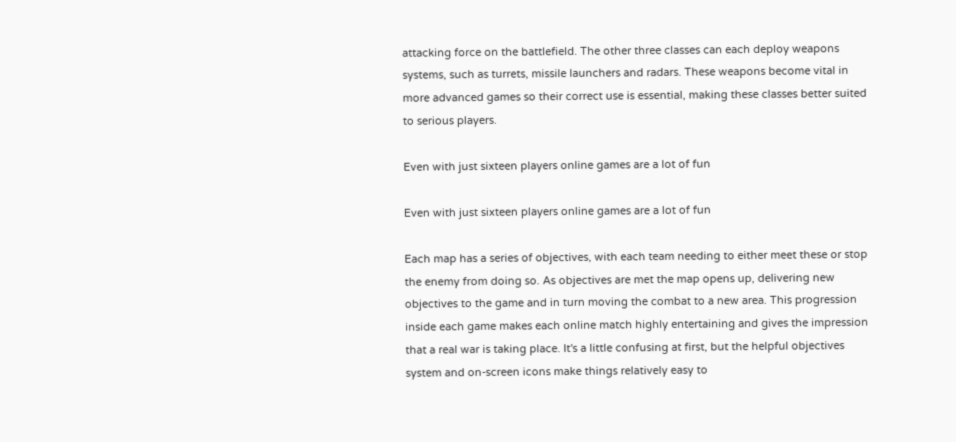attacking force on the battlefield. The other three classes can each deploy weapons systems, such as turrets, missile launchers and radars. These weapons become vital in more advanced games so their correct use is essential, making these classes better suited to serious players.

Even with just sixteen players online games are a lot of fun

Even with just sixteen players online games are a lot of fun

Each map has a series of objectives, with each team needing to either meet these or stop the enemy from doing so. As objectives are met the map opens up, delivering new objectives to the game and in turn moving the combat to a new area. This progression inside each game makes each online match highly entertaining and gives the impression that a real war is taking place. It's a little confusing at first, but the helpful objectives system and on-screen icons make things relatively easy to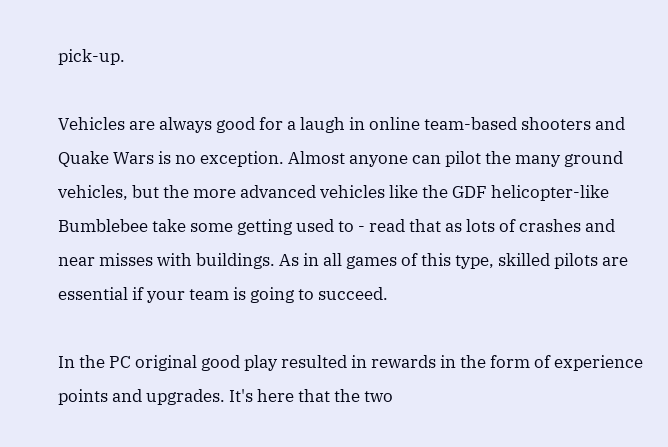pick-up.

Vehicles are always good for a laugh in online team-based shooters and Quake Wars is no exception. Almost anyone can pilot the many ground vehicles, but the more advanced vehicles like the GDF helicopter-like Bumblebee take some getting used to - read that as lots of crashes and near misses with buildings. As in all games of this type, skilled pilots are essential if your team is going to succeed.

In the PC original good play resulted in rewards in the form of experience points and upgrades. It's here that the two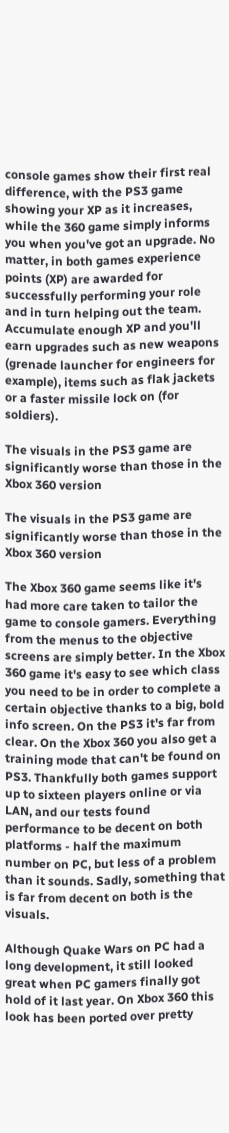console games show their first real difference, with the PS3 game showing your XP as it increases, while the 360 game simply informs you when you've got an upgrade. No matter, in both games experience points (XP) are awarded for successfully performing your role and in turn helping out the team. Accumulate enough XP and you'll earn upgrades such as new weapons (grenade launcher for engineers for example), items such as flak jackets or a faster missile lock on (for soldiers).

The visuals in the PS3 game are significantly worse than those in the Xbox 360 version

The visuals in the PS3 game are significantly worse than those in the Xbox 360 version

The Xbox 360 game seems like it's had more care taken to tailor the game to console gamers. Everything from the menus to the objective screens are simply better. In the Xbox 360 game it's easy to see which class you need to be in order to complete a certain objective thanks to a big, bold info screen. On the PS3 it's far from clear. On the Xbox 360 you also get a training mode that can't be found on PS3. Thankfully both games support up to sixteen players online or via LAN, and our tests found performance to be decent on both platforms - half the maximum number on PC, but less of a problem than it sounds. Sadly, something that is far from decent on both is the visuals.

Although Quake Wars on PC had a long development, it still looked great when PC gamers finally got hold of it last year. On Xbox 360 this look has been ported over pretty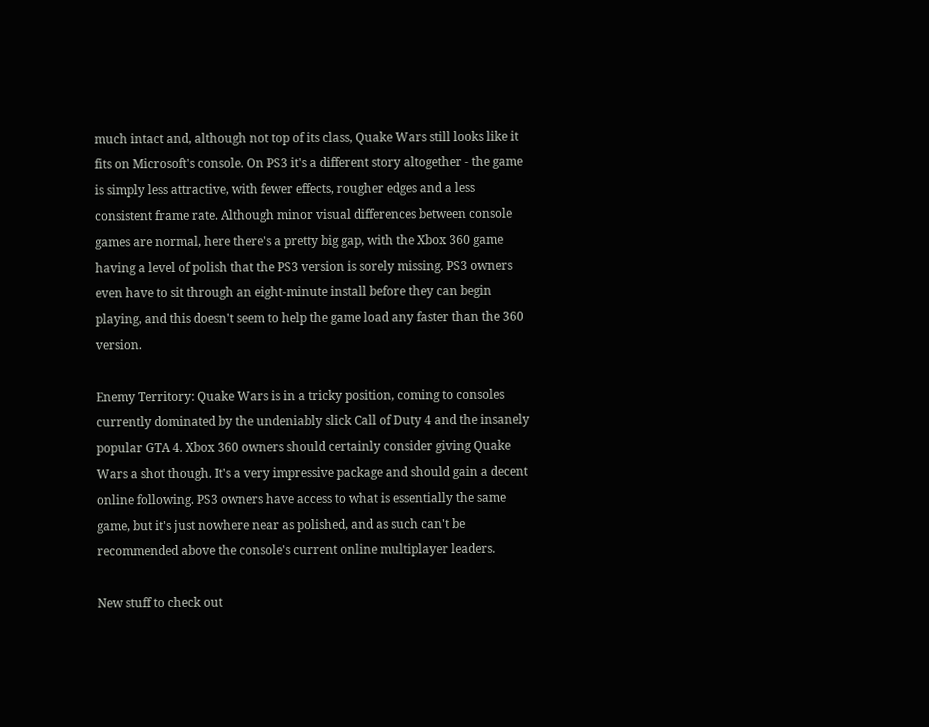much intact and, although not top of its class, Quake Wars still looks like it fits on Microsoft's console. On PS3 it's a different story altogether - the game is simply less attractive, with fewer effects, rougher edges and a less consistent frame rate. Although minor visual differences between console games are normal, here there's a pretty big gap, with the Xbox 360 game having a level of polish that the PS3 version is sorely missing. PS3 owners even have to sit through an eight-minute install before they can begin playing, and this doesn't seem to help the game load any faster than the 360 version.

Enemy Territory: Quake Wars is in a tricky position, coming to consoles currently dominated by the undeniably slick Call of Duty 4 and the insanely popular GTA 4. Xbox 360 owners should certainly consider giving Quake Wars a shot though. It's a very impressive package and should gain a decent online following. PS3 owners have access to what is essentially the same game, but it's just nowhere near as polished, and as such can't be recommended above the console's current online multiplayer leaders.

New stuff to check out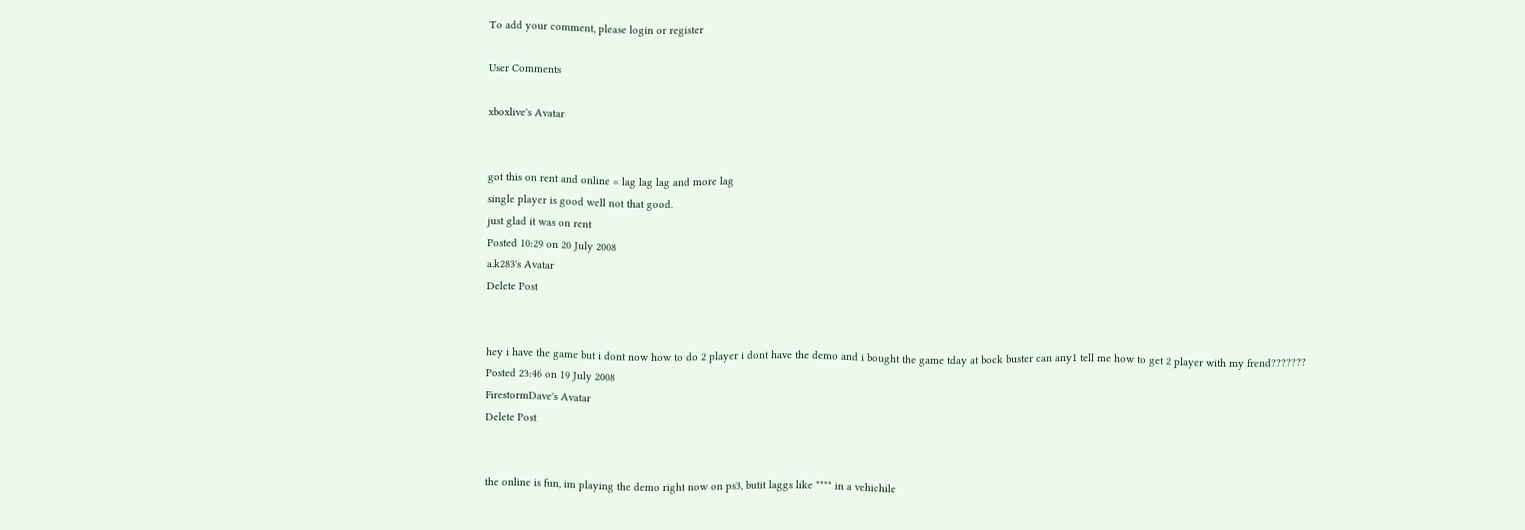To add your comment, please login or register

User Comments

xboxlive's Avatar


got this on rent and online = lag lag lag and more lag
single player is good well not that good.
just glad it was on rent
Posted 10:29 on 20 July 2008
a.k283's Avatar
Delete Post


hey i have the game but i dont now how to do 2 player i dont have the demo and i bought the game tday at bock buster can any1 tell me how to get 2 player with my frend???????
Posted 23:46 on 19 July 2008
FirestormDave's Avatar
Delete Post


the online is fun, im playing the demo right now on ps3, butit laggs like **** in a vehichile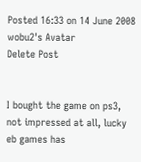Posted 16:33 on 14 June 2008
wobu2's Avatar
Delete Post


I bought the game on ps3, not impressed at all, lucky eb games has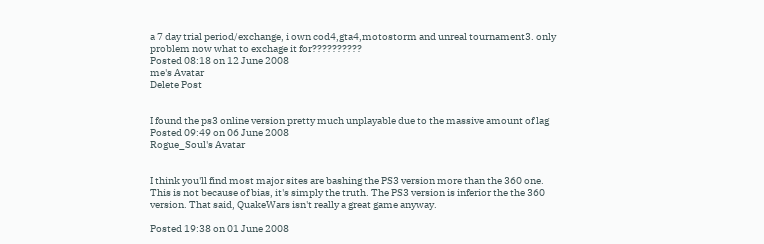a 7 day trial period/exchange, i own cod4,gta4,motostorm and unreal tournament3. only problem now what to exchage it for??????????
Posted 08:18 on 12 June 2008
me's Avatar
Delete Post


I found the ps3 online version pretty much unplayable due to the massive amount of lag
Posted 09:49 on 06 June 2008
Rogue_Soul's Avatar


I think you'll find most major sites are bashing the PS3 version more than the 360 one. This is not because of bias, it's simply the truth. The PS3 version is inferior the the 360 version. That said, QuakeWars isn't really a great game anyway.

Posted 19:38 on 01 June 2008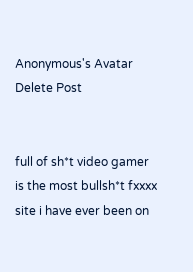Anonymous's Avatar
Delete Post


full of sh*t video gamer is the most bullsh*t fxxxx site i have ever been on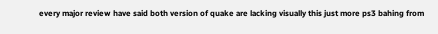every major review have said both version of quake are lacking visually this just more ps3 bahing from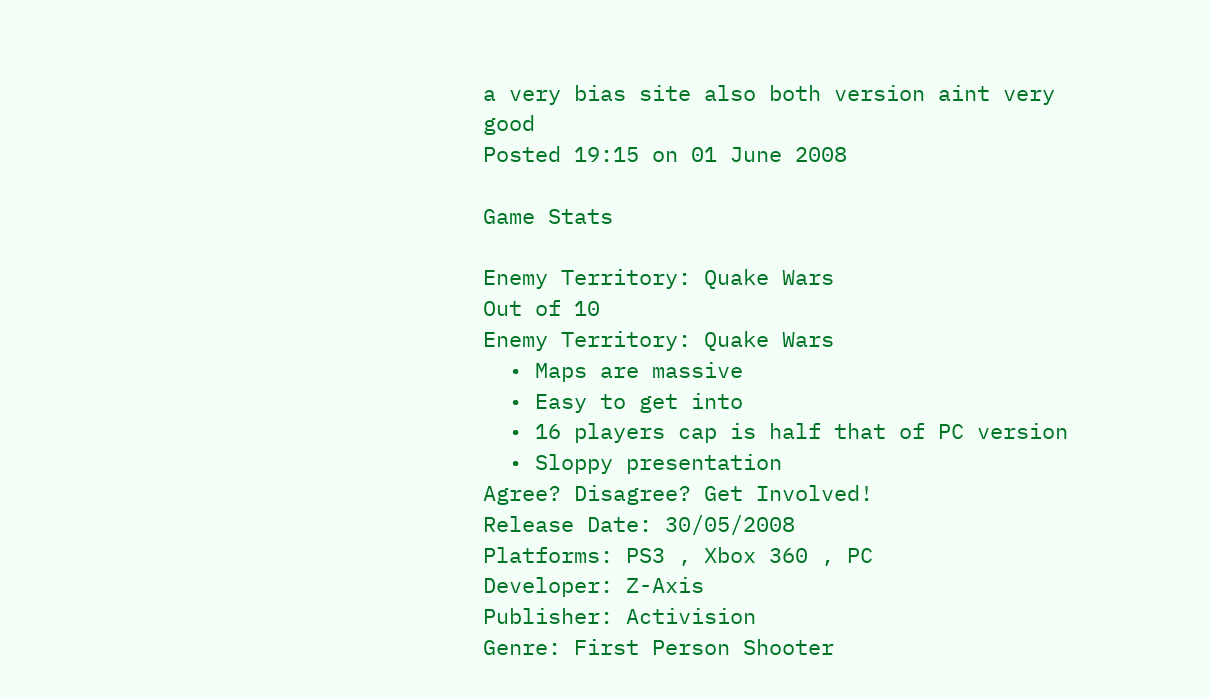a very bias site also both version aint very good
Posted 19:15 on 01 June 2008

Game Stats

Enemy Territory: Quake Wars
Out of 10
Enemy Territory: Quake Wars
  • Maps are massive
  • Easy to get into
  • 16 players cap is half that of PC version
  • Sloppy presentation
Agree? Disagree? Get Involved!
Release Date: 30/05/2008
Platforms: PS3 , Xbox 360 , PC
Developer: Z-Axis
Publisher: Activision
Genre: First Person Shooter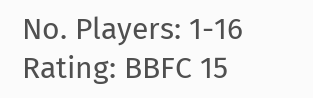No. Players: 1-16
Rating: BBFC 15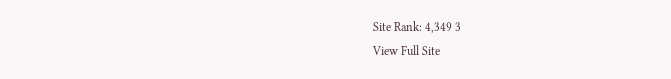Site Rank: 4,349 3
View Full Site